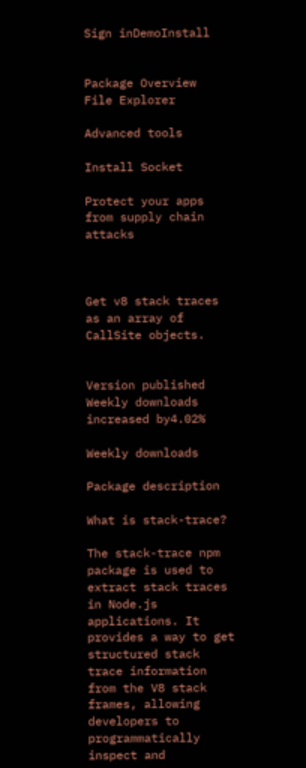Sign inDemoInstall


Package Overview
File Explorer

Advanced tools

Install Socket

Protect your apps from supply chain attacks



Get v8 stack traces as an array of CallSite objects.


Version published
Weekly downloads
increased by4.02%

Weekly downloads

Package description

What is stack-trace?

The stack-trace npm package is used to extract stack traces in Node.js applications. It provides a way to get structured stack trace information from the V8 stack frames, allowing developers to programmatically inspect and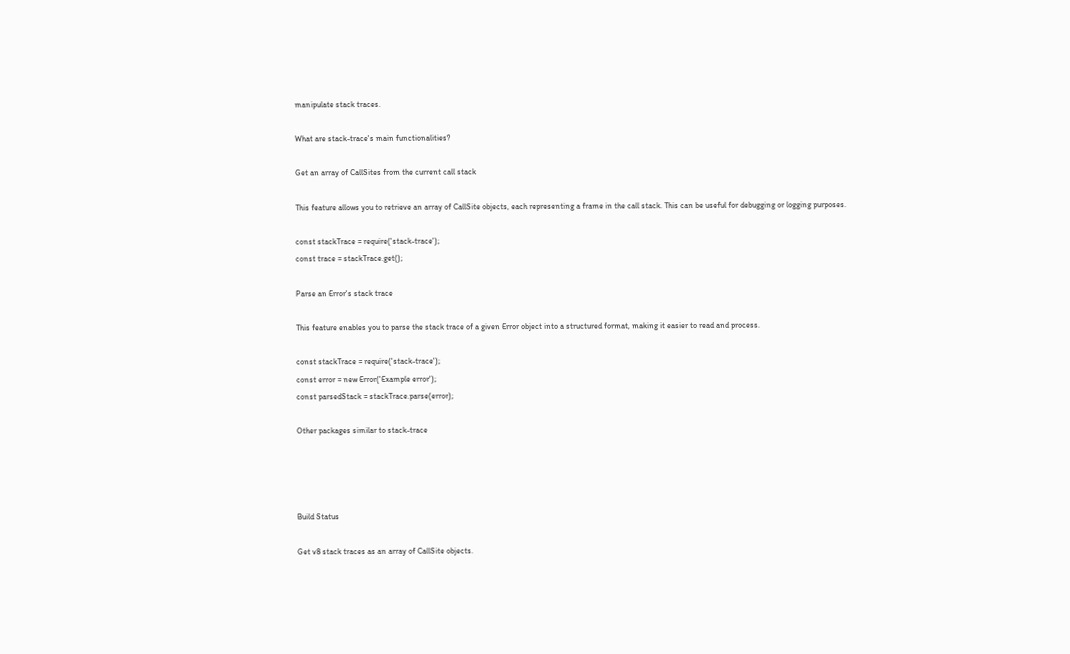manipulate stack traces.

What are stack-trace's main functionalities?

Get an array of CallSites from the current call stack

This feature allows you to retrieve an array of CallSite objects, each representing a frame in the call stack. This can be useful for debugging or logging purposes.

const stackTrace = require('stack-trace');
const trace = stackTrace.get();

Parse an Error's stack trace

This feature enables you to parse the stack trace of a given Error object into a structured format, making it easier to read and process.

const stackTrace = require('stack-trace');
const error = new Error('Example error');
const parsedStack = stackTrace.parse(error);

Other packages similar to stack-trace




Build Status

Get v8 stack traces as an array of CallSite objects.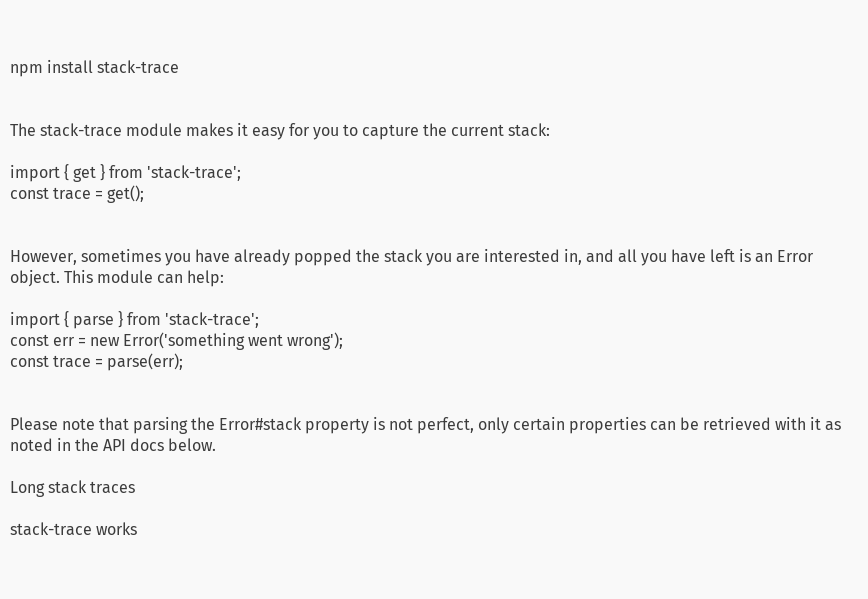npm install stack-trace


The stack-trace module makes it easy for you to capture the current stack:

import { get } from 'stack-trace';
const trace = get();


However, sometimes you have already popped the stack you are interested in, and all you have left is an Error object. This module can help:

import { parse } from 'stack-trace';
const err = new Error('something went wrong');
const trace = parse(err);


Please note that parsing the Error#stack property is not perfect, only certain properties can be retrieved with it as noted in the API docs below.

Long stack traces

stack-trace works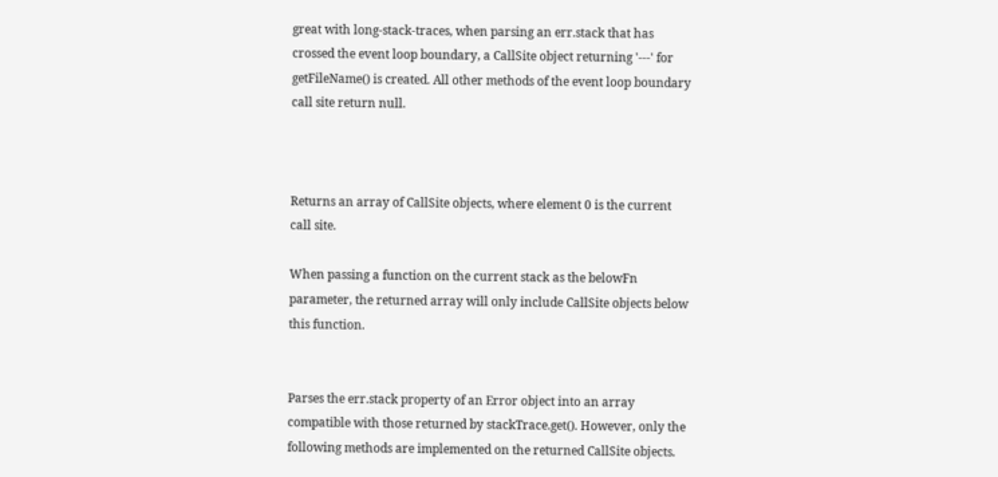great with long-stack-traces, when parsing an err.stack that has crossed the event loop boundary, a CallSite object returning '---' for getFileName() is created. All other methods of the event loop boundary call site return null.



Returns an array of CallSite objects, where element 0 is the current call site.

When passing a function on the current stack as the belowFn parameter, the returned array will only include CallSite objects below this function.


Parses the err.stack property of an Error object into an array compatible with those returned by stackTrace.get(). However, only the following methods are implemented on the returned CallSite objects.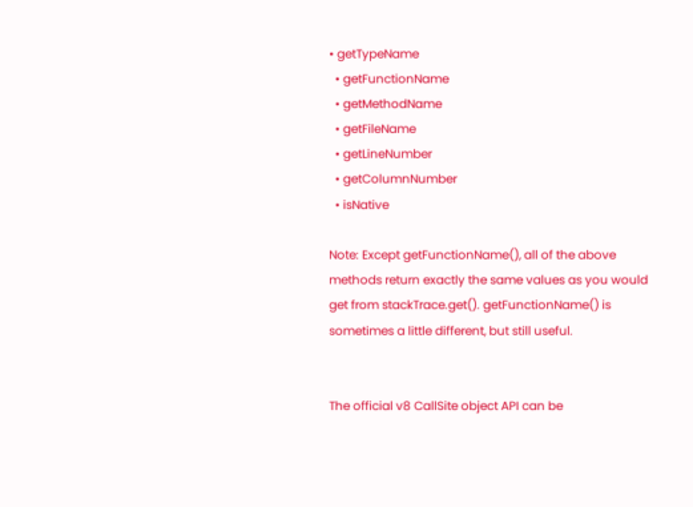• getTypeName
  • getFunctionName
  • getMethodName
  • getFileName
  • getLineNumber
  • getColumnNumber
  • isNative

Note: Except getFunctionName(), all of the above methods return exactly the same values as you would get from stackTrace.get(). getFunctionName() is sometimes a little different, but still useful.


The official v8 CallSite object API can be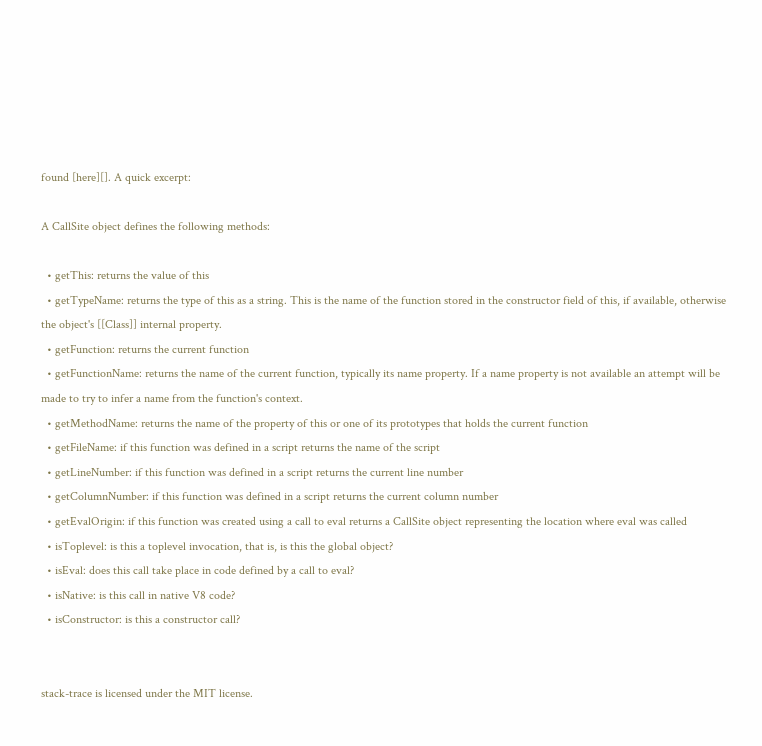found [here][]. A quick excerpt:

A CallSite object defines the following methods:

  • getThis: returns the value of this
  • getTypeName: returns the type of this as a string. This is the name of the function stored in the constructor field of this, if available, otherwise the object's [[Class]] internal property.
  • getFunction: returns the current function
  • getFunctionName: returns the name of the current function, typically its name property. If a name property is not available an attempt will be made to try to infer a name from the function's context.
  • getMethodName: returns the name of the property of this or one of its prototypes that holds the current function
  • getFileName: if this function was defined in a script returns the name of the script
  • getLineNumber: if this function was defined in a script returns the current line number
  • getColumnNumber: if this function was defined in a script returns the current column number
  • getEvalOrigin: if this function was created using a call to eval returns a CallSite object representing the location where eval was called
  • isToplevel: is this a toplevel invocation, that is, is this the global object?
  • isEval: does this call take place in code defined by a call to eval?
  • isNative: is this call in native V8 code?
  • isConstructor: is this a constructor call?


stack-trace is licensed under the MIT license.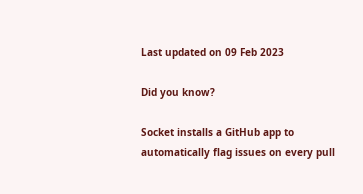Last updated on 09 Feb 2023

Did you know?

Socket installs a GitHub app to automatically flag issues on every pull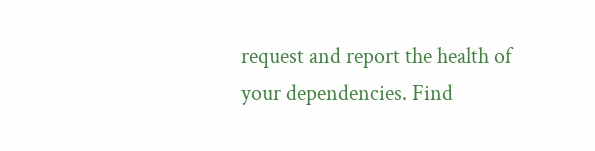request and report the health of your dependencies. Find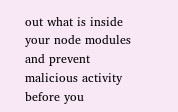out what is inside your node modules and prevent malicious activity before you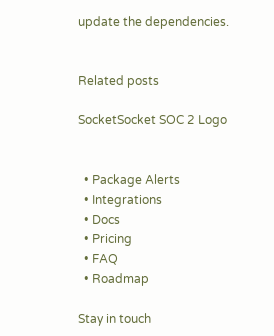update the dependencies.


Related posts

SocketSocket SOC 2 Logo


  • Package Alerts
  • Integrations
  • Docs
  • Pricing
  • FAQ
  • Roadmap

Stay in touch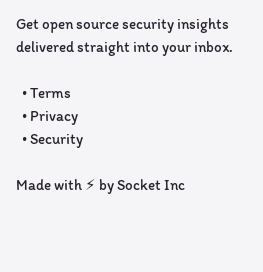Get open source security insights delivered straight into your inbox.

  • Terms
  • Privacy
  • Security

Made with ⚡ by Socket Inc